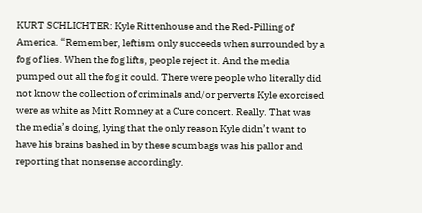KURT SCHLICHTER: Kyle Rittenhouse and the Red-Pilling of America. “Remember, leftism only succeeds when surrounded by a fog of lies. When the fog lifts, people reject it. And the media pumped out all the fog it could. There were people who literally did not know the collection of criminals and/or perverts Kyle exorcised were as white as Mitt Romney at a Cure concert. Really. That was the media’s doing, lying that the only reason Kyle didn’t want to have his brains bashed in by these scumbags was his pallor and reporting that nonsense accordingly.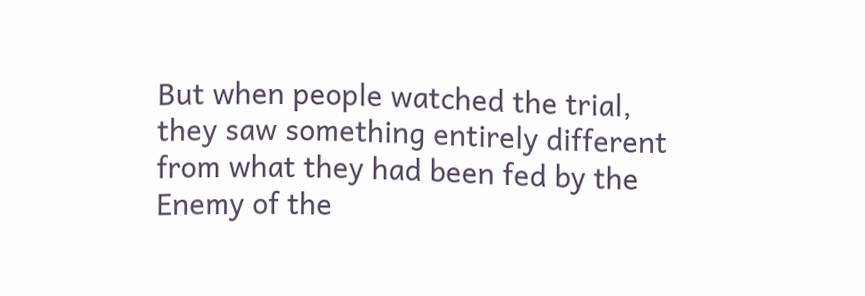But when people watched the trial, they saw something entirely different from what they had been fed by the Enemy of the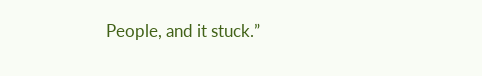People, and it stuck.”